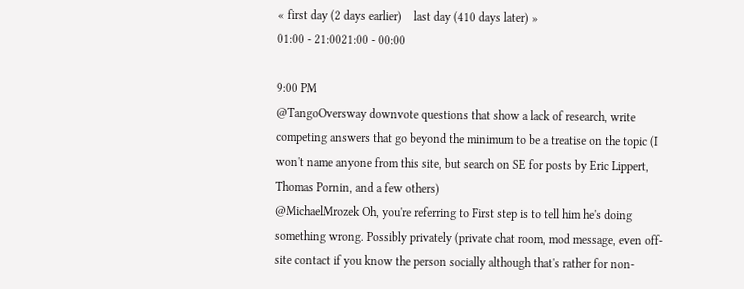« first day (2 days earlier)    last day (410 days later) »
01:00 - 21:0021:00 - 00:00

9:00 PM
@TangoOversway downvote questions that show a lack of research, write competing answers that go beyond the minimum to be a treatise on the topic (I won't name anyone from this site, but search on SE for posts by Eric Lippert, Thomas Pornin, and a few others)
@MichaelMrozek Oh, you're referring to First step is to tell him he's doing something wrong. Possibly privately (private chat room, mod message, even off-site contact if you know the person socially although that's rather for non-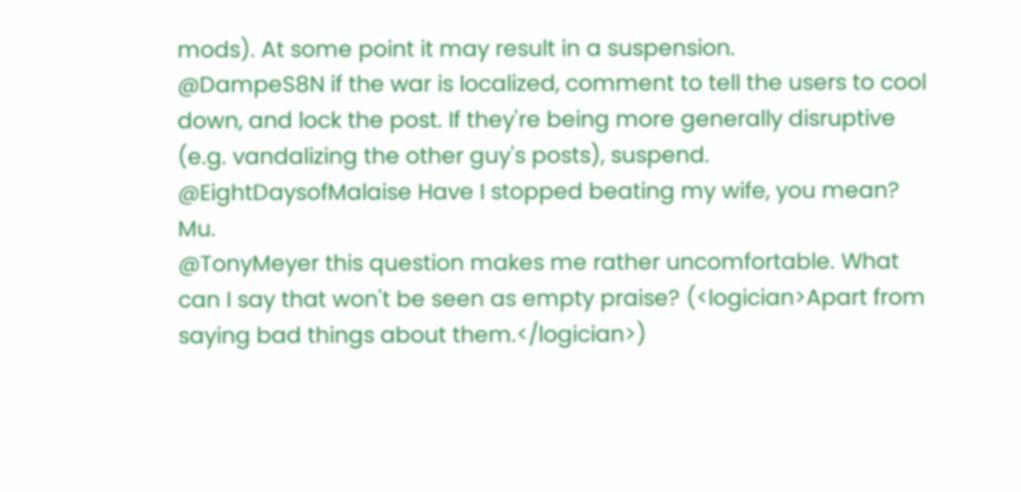mods). At some point it may result in a suspension.
@DampeS8N if the war is localized, comment to tell the users to cool down, and lock the post. If they're being more generally disruptive (e.g. vandalizing the other guy's posts), suspend.
@EightDaysofMalaise Have I stopped beating my wife, you mean? Mu.
@TonyMeyer this question makes me rather uncomfortable. What can I say that won't be seen as empty praise? (<logician>Apart from saying bad things about them.</logician>)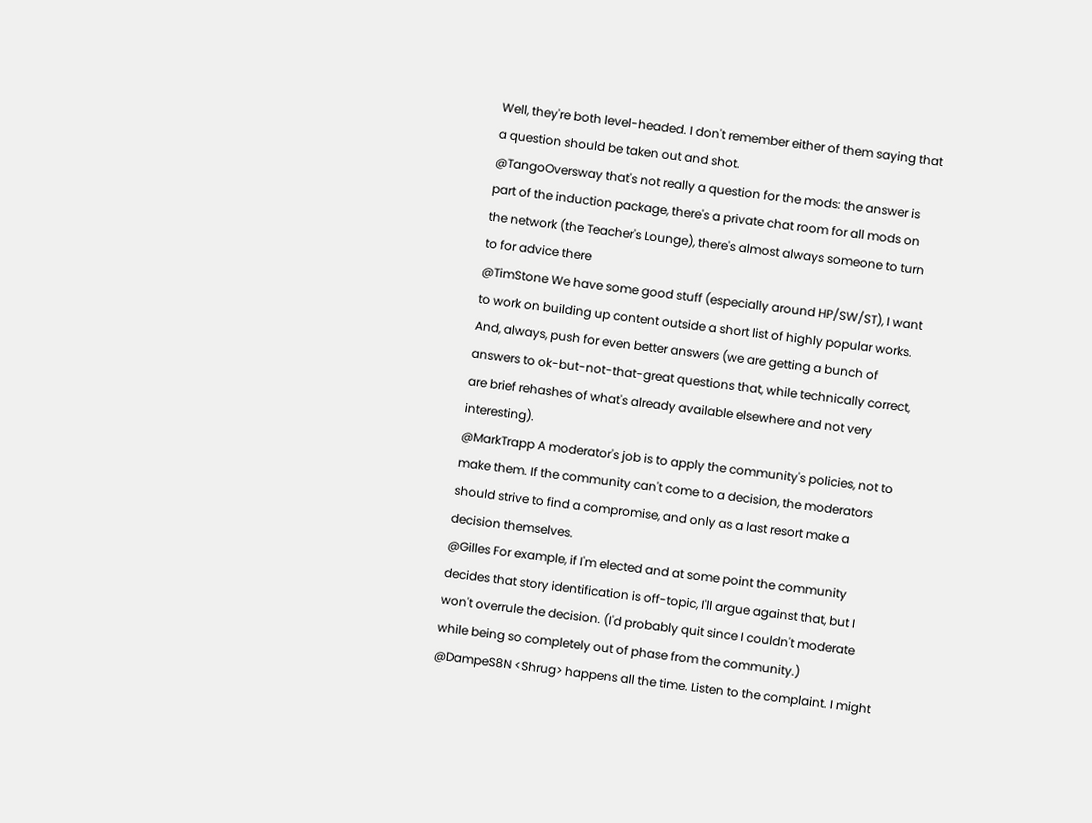Well, they're both level-headed. I don't remember either of them saying that a question should be taken out and shot.
@TangoOversway that's not really a question for the mods: the answer is part of the induction package, there's a private chat room for all mods on the network (the Teacher's Lounge), there's almost always someone to turn to for advice there
@TimStone We have some good stuff (especially around HP/SW/ST), I want to work on building up content outside a short list of highly popular works. And, always, push for even better answers (we are getting a bunch of answers to ok-but-not-that-great questions that, while technically correct, are brief rehashes of what's already available elsewhere and not very interesting).
@MarkTrapp A moderator's job is to apply the community's policies, not to make them. If the community can't come to a decision, the moderators should strive to find a compromise, and only as a last resort make a decision themselves.
@Gilles For example, if I'm elected and at some point the community decides that story identification is off-topic, I'll argue against that, but I won't overrule the decision. (I'd probably quit since I couldn't moderate while being so completely out of phase from the community.)
@DampeS8N <Shrug> happens all the time. Listen to the complaint. I might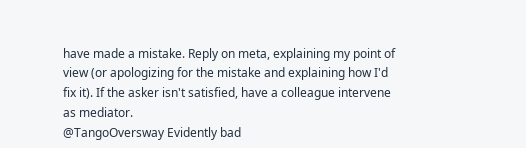have made a mistake. Reply on meta, explaining my point of view (or apologizing for the mistake and explaining how I'd fix it). If the asker isn't satisfied, have a colleague intervene as mediator.
@TangoOversway Evidently bad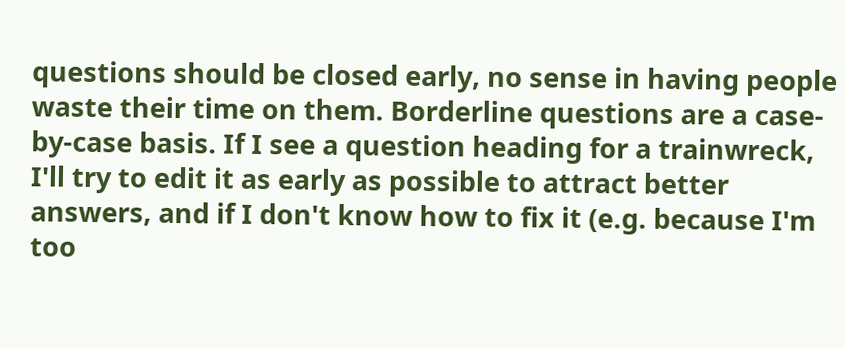questions should be closed early, no sense in having people waste their time on them. Borderline questions are a case-by-case basis. If I see a question heading for a trainwreck, I'll try to edit it as early as possible to attract better answers, and if I don't know how to fix it (e.g. because I'm too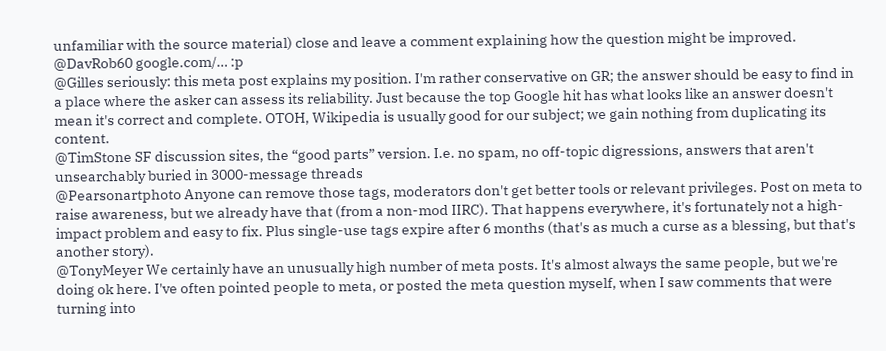unfamiliar with the source material) close and leave a comment explaining how the question might be improved.
@DavRob60 google.com/… :p
@Gilles seriously: this meta post explains my position. I'm rather conservative on GR; the answer should be easy to find in a place where the asker can assess its reliability. Just because the top Google hit has what looks like an answer doesn't mean it's correct and complete. OTOH, Wikipedia is usually good for our subject; we gain nothing from duplicating its content.
@TimStone SF discussion sites, the “good parts” version. I.e. no spam, no off-topic digressions, answers that aren't unsearchably buried in 3000-message threads
@Pearsonartphoto Anyone can remove those tags, moderators don't get better tools or relevant privileges. Post on meta to raise awareness, but we already have that (from a non-mod IIRC). That happens everywhere, it's fortunately not a high-impact problem and easy to fix. Plus single-use tags expire after 6 months (that's as much a curse as a blessing, but that's another story).
@TonyMeyer We certainly have an unusually high number of meta posts. It's almost always the same people, but we're doing ok here. I've often pointed people to meta, or posted the meta question myself, when I saw comments that were turning into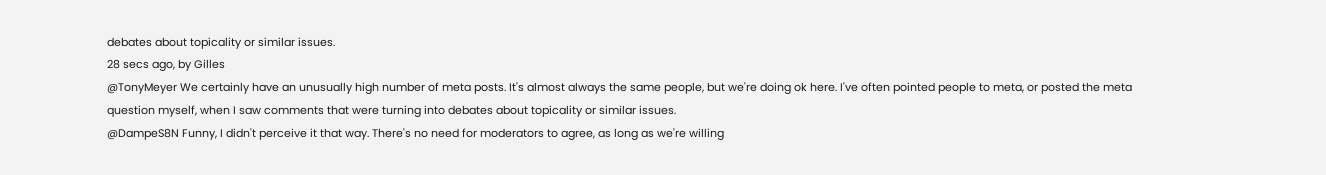debates about topicality or similar issues.
28 secs ago, by Gilles
@TonyMeyer We certainly have an unusually high number of meta posts. It's almost always the same people, but we're doing ok here. I've often pointed people to meta, or posted the meta question myself, when I saw comments that were turning into debates about topicality or similar issues.
@DampeS8N Funny, I didn't perceive it that way. There's no need for moderators to agree, as long as we're willing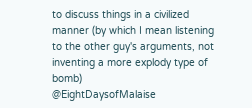to discuss things in a civilized manner (by which I mean listening to the other guy's arguments, not inventing a more explody type of bomb)
@EightDaysofMalaise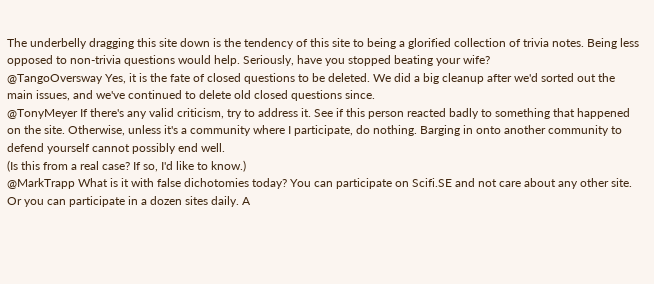The underbelly dragging this site down is the tendency of this site to being a glorified collection of trivia notes. Being less opposed to non-trivia questions would help. Seriously, have you stopped beating your wife?
@TangoOversway Yes, it is the fate of closed questions to be deleted. We did a big cleanup after we'd sorted out the main issues, and we've continued to delete old closed questions since.
@TonyMeyer If there's any valid criticism, try to address it. See if this person reacted badly to something that happened on the site. Otherwise, unless it's a community where I participate, do nothing. Barging in onto another community to defend yourself cannot possibly end well.
(Is this from a real case? If so, I'd like to know.)
@MarkTrapp What is it with false dichotomies today? You can participate on Scifi.SE and not care about any other site. Or you can participate in a dozen sites daily. A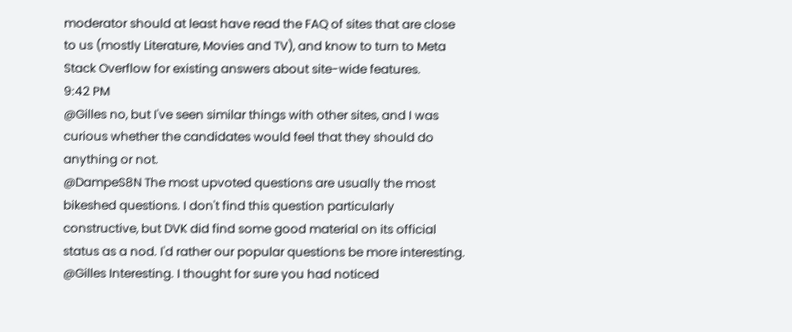moderator should at least have read the FAQ of sites that are close to us (mostly Literature, Movies and TV), and know to turn to Meta Stack Overflow for existing answers about site-wide features.
9:42 PM
@Gilles no, but I've seen similar things with other sites, and I was curious whether the candidates would feel that they should do anything or not.
@DampeS8N The most upvoted questions are usually the most bikeshed questions. I don't find this question particularly constructive, but DVK did find some good material on its official status as a nod. I'd rather our popular questions be more interesting.
@Gilles Interesting. I thought for sure you had noticed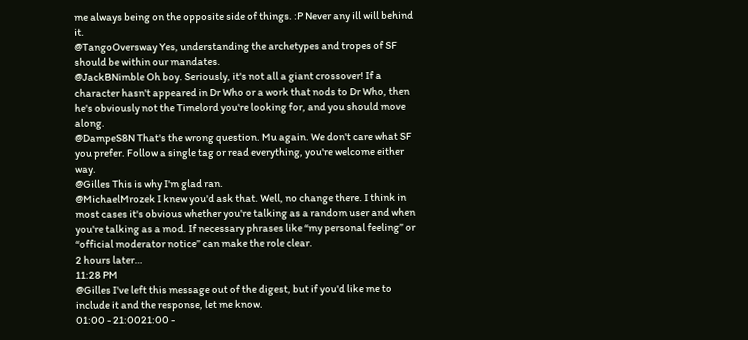me always being on the opposite side of things. :P Never any ill will behind it.
@TangoOversway Yes, understanding the archetypes and tropes of SF should be within our mandates.
@JackBNimble Oh boy. Seriously, it's not all a giant crossover! If a character hasn't appeared in Dr Who or a work that nods to Dr Who, then he's obviously not the Timelord you're looking for, and you should move along.
@DampeS8N That's the wrong question. Mu again. We don't care what SF you prefer. Follow a single tag or read everything, you're welcome either way.
@Gilles This is why I'm glad ran.
@MichaelMrozek I knew you'd ask that. Well, no change there. I think in most cases it's obvious whether you're talking as a random user and when you're talking as a mod. If necessary phrases like “my personal feeling” or “official moderator notice” can make the role clear.
2 hours later…
11:28 PM
@Gilles I've left this message out of the digest, but if you'd like me to include it and the response, let me know.
01:00 - 21:0021:00 -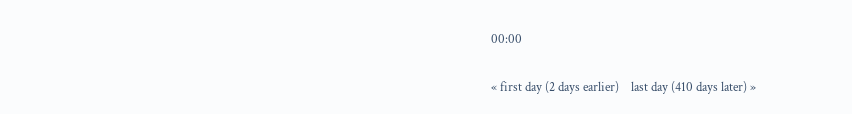00:00

« first day (2 days earlier)    last day (410 days later) »